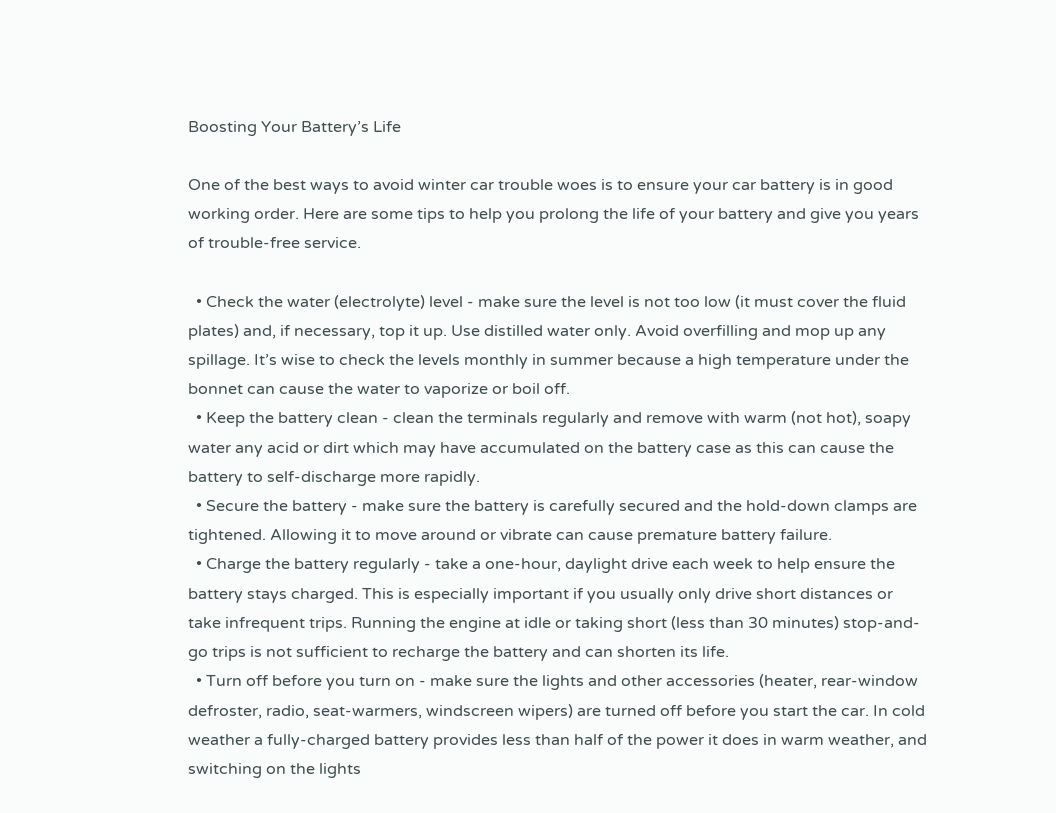Boosting Your Battery’s Life

One of the best ways to avoid winter car trouble woes is to ensure your car battery is in good working order. Here are some tips to help you prolong the life of your battery and give you years of trouble-free service.

  • Check the water (electrolyte) level - make sure the level is not too low (it must cover the fluid plates) and, if necessary, top it up. Use distilled water only. Avoid overfilling and mop up any spillage. It’s wise to check the levels monthly in summer because a high temperature under the bonnet can cause the water to vaporize or boil off.
  • Keep the battery clean - clean the terminals regularly and remove with warm (not hot), soapy water any acid or dirt which may have accumulated on the battery case as this can cause the battery to self-discharge more rapidly.
  • Secure the battery - make sure the battery is carefully secured and the hold-down clamps are tightened. Allowing it to move around or vibrate can cause premature battery failure.
  • Charge the battery regularly - take a one-hour, daylight drive each week to help ensure the battery stays charged. This is especially important if you usually only drive short distances or take infrequent trips. Running the engine at idle or taking short (less than 30 minutes) stop-and-go trips is not sufficient to recharge the battery and can shorten its life.
  • Turn off before you turn on - make sure the lights and other accessories (heater, rear-window defroster, radio, seat-warmers, windscreen wipers) are turned off before you start the car. In cold weather a fully-charged battery provides less than half of the power it does in warm weather, and switching on the lights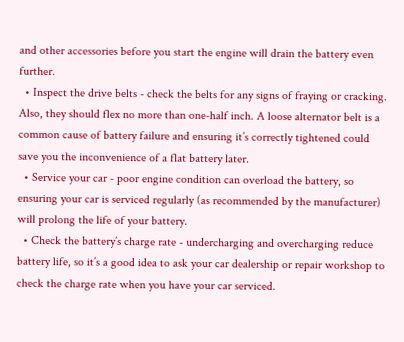and other accessories before you start the engine will drain the battery even further.
  • Inspect the drive belts - check the belts for any signs of fraying or cracking. Also, they should flex no more than one-half inch. A loose alternator belt is a common cause of battery failure and ensuring it’s correctly tightened could save you the inconvenience of a flat battery later.
  • Service your car - poor engine condition can overload the battery, so ensuring your car is serviced regularly (as recommended by the manufacturer) will prolong the life of your battery.
  • Check the battery’s charge rate - undercharging and overcharging reduce battery life, so it’s a good idea to ask your car dealership or repair workshop to check the charge rate when you have your car serviced.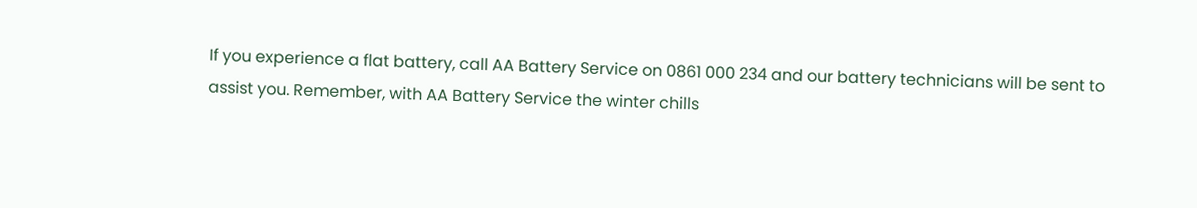If you experience a flat battery, call AA Battery Service on 0861 000 234 and our battery technicians will be sent to assist you. Remember, with AA Battery Service the winter chills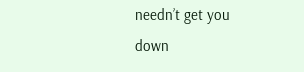needn’t get you down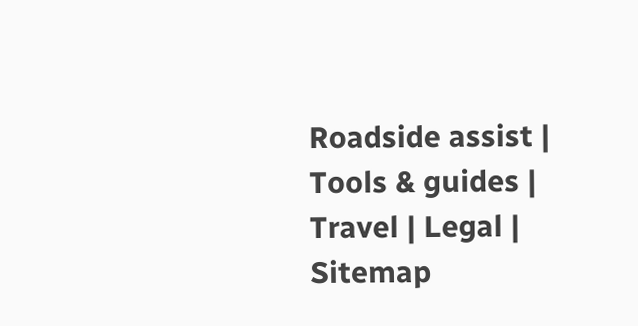Roadside assist | Tools & guides | Travel | Legal | Sitemap